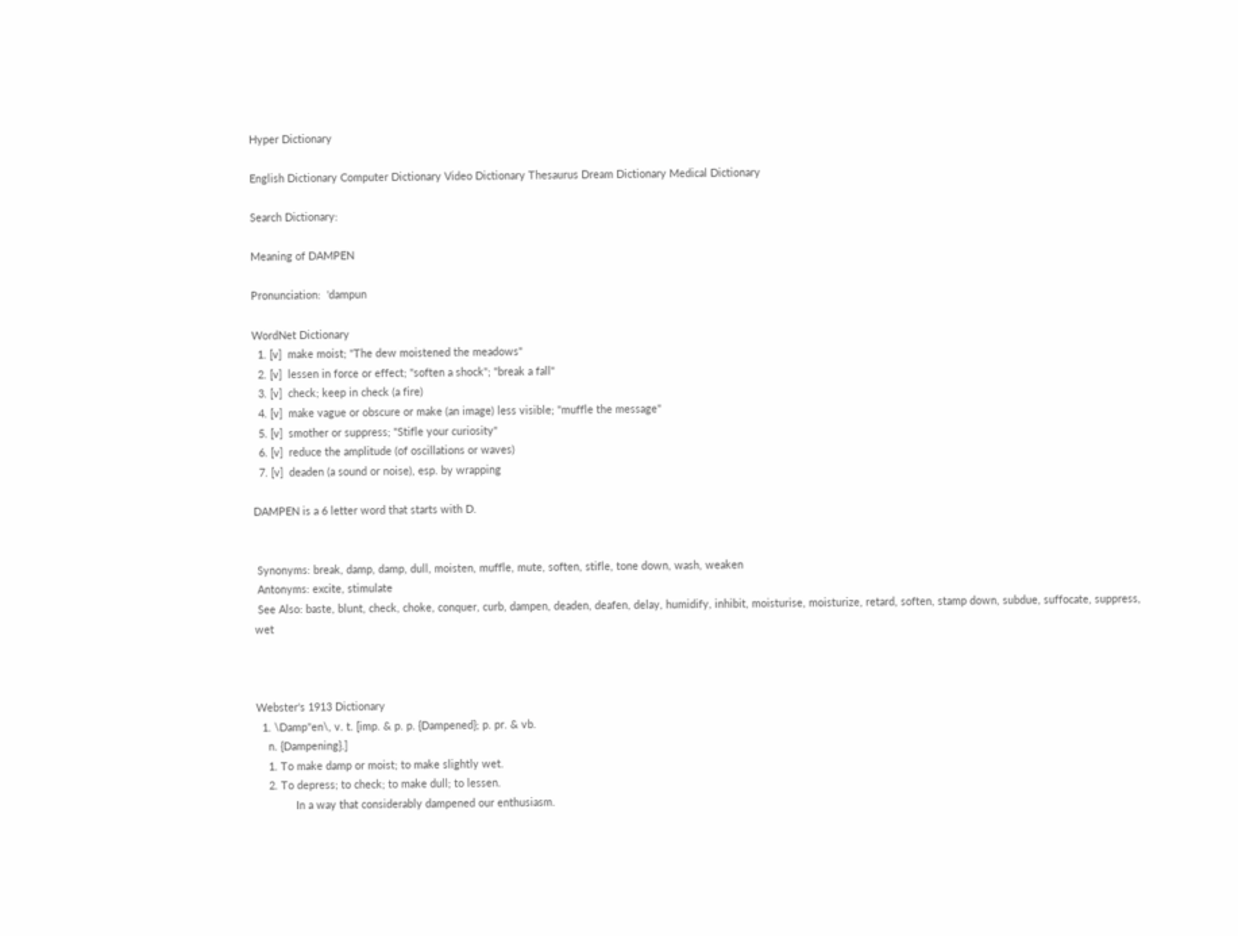Hyper Dictionary

English Dictionary Computer Dictionary Video Dictionary Thesaurus Dream Dictionary Medical Dictionary

Search Dictionary:

Meaning of DAMPEN

Pronunciation:  'dampun

WordNet Dictionary
  1. [v]  make moist; "The dew moistened the meadows"
  2. [v]  lessen in force or effect; "soften a shock"; "break a fall"
  3. [v]  check; keep in check (a fire)
  4. [v]  make vague or obscure or make (an image) less visible; "muffle the message"
  5. [v]  smother or suppress; "Stifle your curiosity"
  6. [v]  reduce the amplitude (of oscillations or waves)
  7. [v]  deaden (a sound or noise), esp. by wrapping

DAMPEN is a 6 letter word that starts with D.


 Synonyms: break, damp, damp, dull, moisten, muffle, mute, soften, stifle, tone down, wash, weaken
 Antonyms: excite, stimulate
 See Also: baste, blunt, check, choke, conquer, curb, dampen, deaden, deafen, delay, humidify, inhibit, moisturise, moisturize, retard, soften, stamp down, subdue, suffocate, suppress, wet



Webster's 1913 Dictionary
  1. \Damp"en\, v. t. [imp. & p. p. {Dampened}; p. pr. & vb.
    n. {Dampening}.]
    1. To make damp or moist; to make slightly wet.
    2. To depress; to check; to make dull; to lessen.
             In a way that considerably dampened our enthusiasm.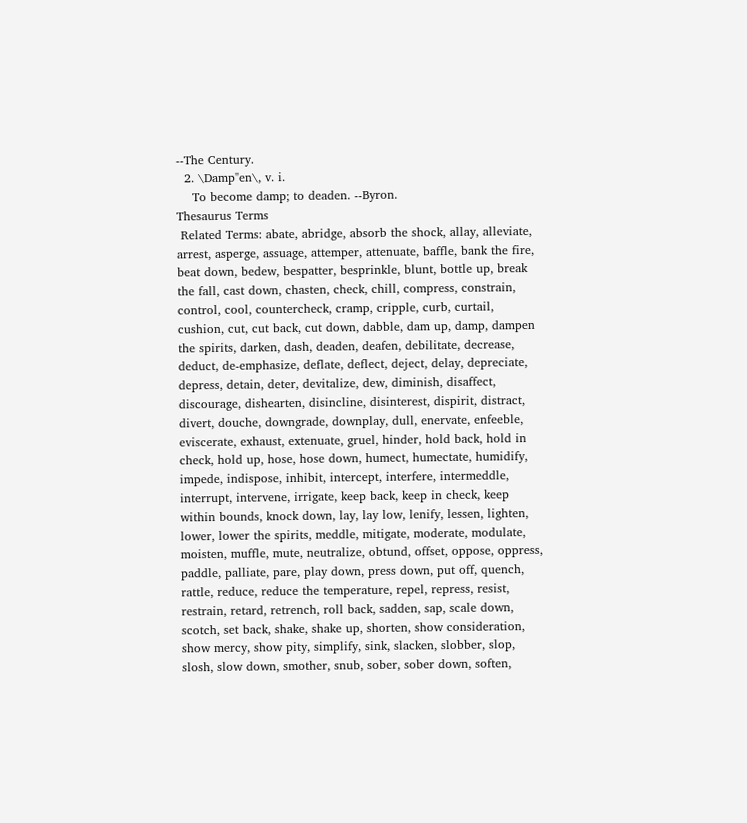--The Century.
  2. \Damp"en\, v. i.
    To become damp; to deaden. --Byron.
Thesaurus Terms
 Related Terms: abate, abridge, absorb the shock, allay, alleviate, arrest, asperge, assuage, attemper, attenuate, baffle, bank the fire, beat down, bedew, bespatter, besprinkle, blunt, bottle up, break the fall, cast down, chasten, check, chill, compress, constrain, control, cool, countercheck, cramp, cripple, curb, curtail, cushion, cut, cut back, cut down, dabble, dam up, damp, dampen the spirits, darken, dash, deaden, deafen, debilitate, decrease, deduct, de-emphasize, deflate, deflect, deject, delay, depreciate, depress, detain, deter, devitalize, dew, diminish, disaffect, discourage, dishearten, disincline, disinterest, dispirit, distract, divert, douche, downgrade, downplay, dull, enervate, enfeeble, eviscerate, exhaust, extenuate, gruel, hinder, hold back, hold in check, hold up, hose, hose down, humect, humectate, humidify, impede, indispose, inhibit, intercept, interfere, intermeddle, interrupt, intervene, irrigate, keep back, keep in check, keep within bounds, knock down, lay, lay low, lenify, lessen, lighten, lower, lower the spirits, meddle, mitigate, moderate, modulate, moisten, muffle, mute, neutralize, obtund, offset, oppose, oppress, paddle, palliate, pare, play down, press down, put off, quench, rattle, reduce, reduce the temperature, repel, repress, resist, restrain, retard, retrench, roll back, sadden, sap, scale down, scotch, set back, shake, shake up, shorten, show consideration, show mercy, show pity, simplify, sink, slacken, slobber, slop, slosh, slow down, smother, snub, sober, sober down, soften,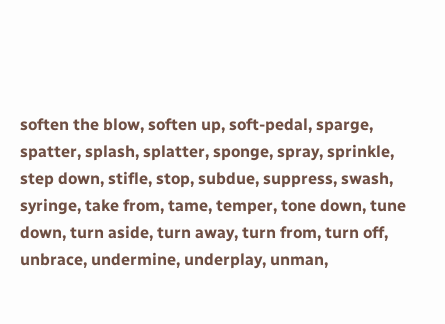soften the blow, soften up, soft-pedal, sparge, spatter, splash, splatter, sponge, spray, sprinkle, step down, stifle, stop, subdue, suppress, swash, syringe, take from, tame, temper, tone down, tune down, turn aside, turn away, turn from, turn off, unbrace, undermine, underplay, unman,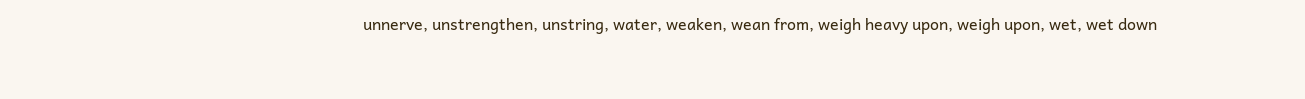unnerve, unstrengthen, unstring, water, weaken, wean from, weigh heavy upon, weigh upon, wet, wet down